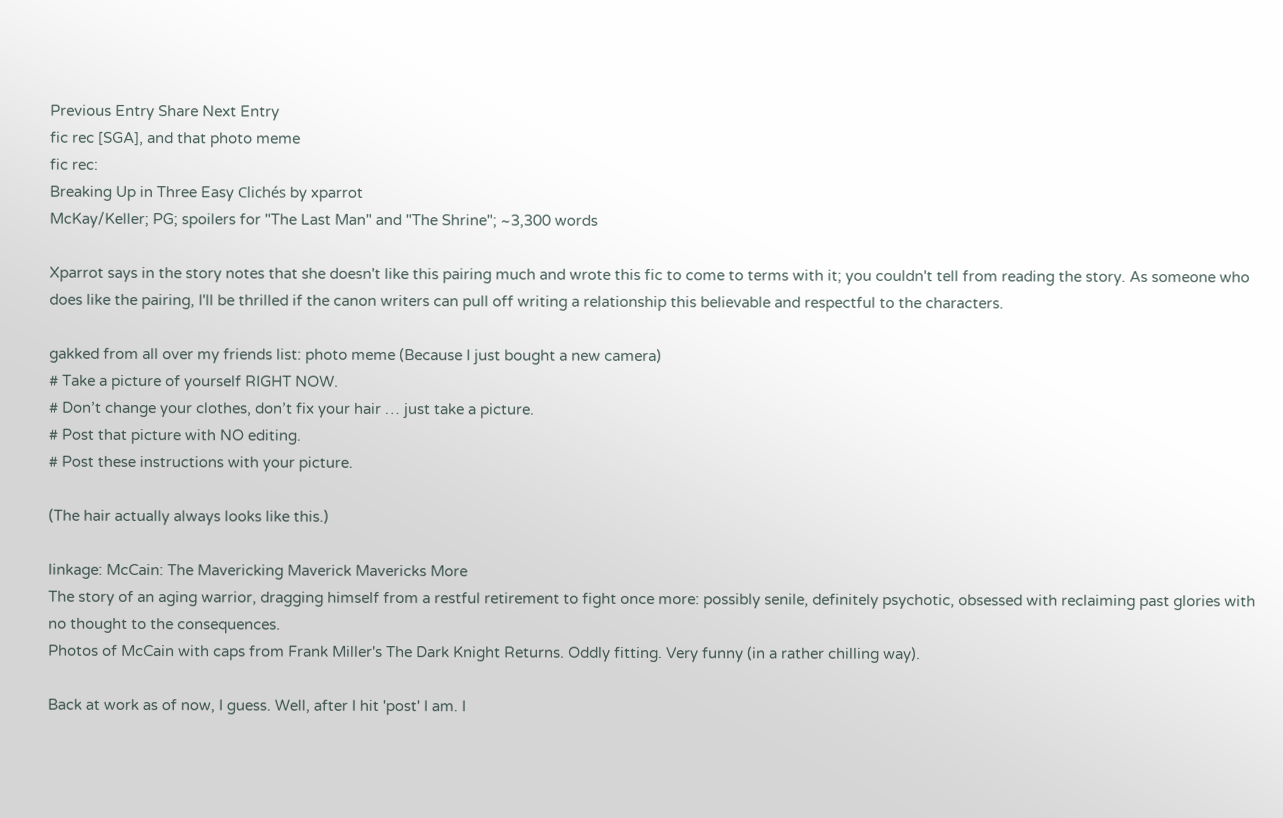Previous Entry Share Next Entry
fic rec [SGA], and that photo meme
fic rec:
Breaking Up in Three Easy Clichés by xparrot
McKay/Keller; PG; spoilers for "The Last Man" and "The Shrine"; ~3,300 words

Xparrot says in the story notes that she doesn't like this pairing much and wrote this fic to come to terms with it; you couldn't tell from reading the story. As someone who does like the pairing, I'll be thrilled if the canon writers can pull off writing a relationship this believable and respectful to the characters.

gakked from all over my friends list: photo meme (Because I just bought a new camera)
# Take a picture of yourself RIGHT NOW.
# Don’t change your clothes, don’t fix your hair … just take a picture.
# Post that picture with NO editing.
# Post these instructions with your picture.

(The hair actually always looks like this.)

linkage: McCain: The Mavericking Maverick Mavericks More
The story of an aging warrior, dragging himself from a restful retirement to fight once more: possibly senile, definitely psychotic, obsessed with reclaiming past glories with no thought to the consequences.
Photos of McCain with caps from Frank Miller's The Dark Knight Returns. Oddly fitting. Very funny (in a rather chilling way).

Back at work as of now, I guess. Well, after I hit 'post' I am. I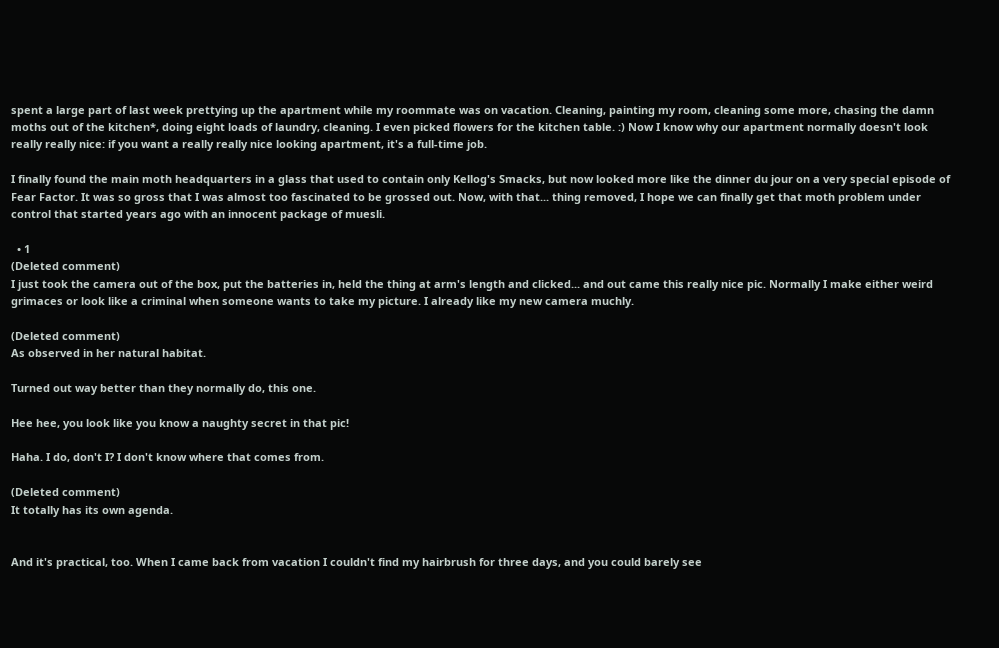spent a large part of last week prettying up the apartment while my roommate was on vacation. Cleaning, painting my room, cleaning some more, chasing the damn moths out of the kitchen*, doing eight loads of laundry, cleaning. I even picked flowers for the kitchen table. :) Now I know why our apartment normally doesn't look really really nice: if you want a really really nice looking apartment, it's a full-time job.

I finally found the main moth headquarters in a glass that used to contain only Kellog's Smacks, but now looked more like the dinner du jour on a very special episode of Fear Factor. It was so gross that I was almost too fascinated to be grossed out. Now, with that... thing removed, I hope we can finally get that moth problem under control that started years ago with an innocent package of muesli.

  • 1
(Deleted comment)
I just took the camera out of the box, put the batteries in, held the thing at arm's length and clicked... and out came this really nice pic. Normally I make either weird grimaces or look like a criminal when someone wants to take my picture. I already like my new camera muchly.

(Deleted comment)
As observed in her natural habitat.

Turned out way better than they normally do, this one.

Hee hee, you look like you know a naughty secret in that pic!

Haha. I do, don't I? I don't know where that comes from.

(Deleted comment)
It totally has its own agenda.


And it's practical, too. When I came back from vacation I couldn't find my hairbrush for three days, and you could barely see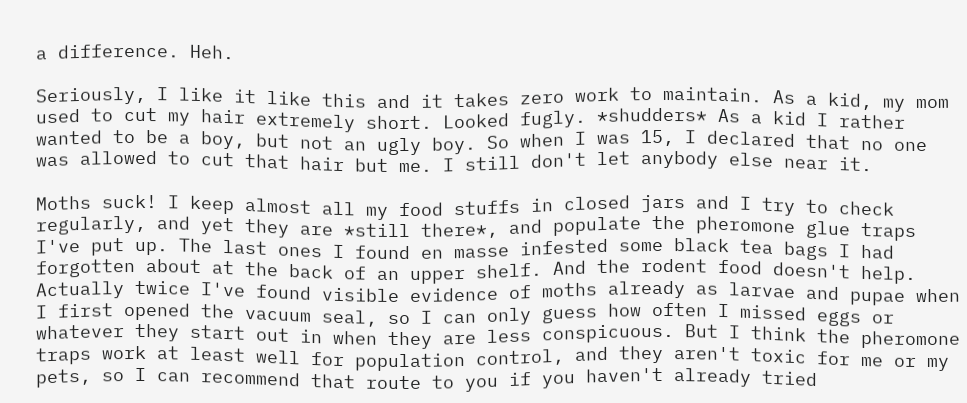a difference. Heh.

Seriously, I like it like this and it takes zero work to maintain. As a kid, my mom used to cut my hair extremely short. Looked fugly. *shudders* As a kid I rather wanted to be a boy, but not an ugly boy. So when I was 15, I declared that no one was allowed to cut that hair but me. I still don't let anybody else near it.

Moths suck! I keep almost all my food stuffs in closed jars and I try to check regularly, and yet they are *still there*, and populate the pheromone glue traps I've put up. The last ones I found en masse infested some black tea bags I had forgotten about at the back of an upper shelf. And the rodent food doesn't help. Actually twice I've found visible evidence of moths already as larvae and pupae when I first opened the vacuum seal, so I can only guess how often I missed eggs or whatever they start out in when they are less conspicuous. But I think the pheromone traps work at least well for population control, and they aren't toxic for me or my pets, so I can recommend that route to you if you haven't already tried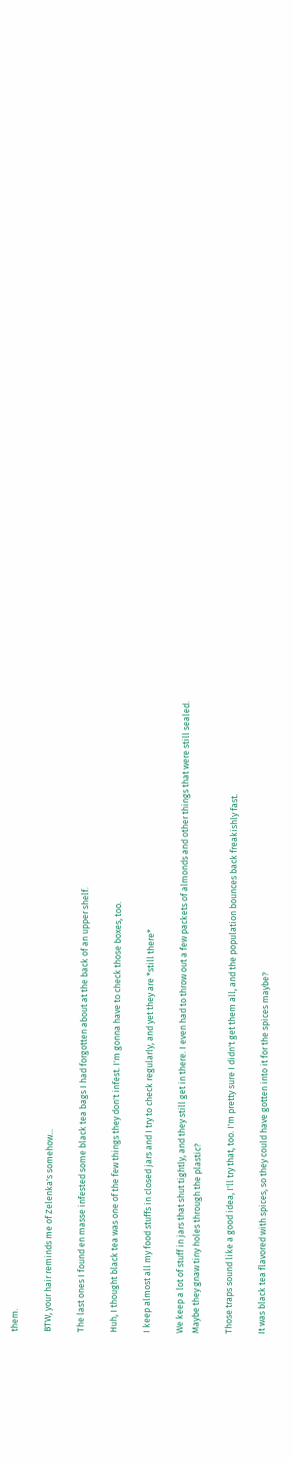them.

BTW, your hair reminds me of Zelenka's somehow...

The last ones I found en masse infested some black tea bags I had forgotten about at the back of an upper shelf.

Huh, I thought black tea was one of the few things they don't infest. I'm gonna have to check those boxes, too.

I keep almost all my food stuffs in closed jars and I try to check regularly, and yet they are *still there*

We keep a lot of stuff in jars that shut tightly, and they still get in there. I even had to throw out a few packets of almonds and other things that were still sealed. Maybe they gnaw tiny holes through the plastic?

Those traps sound like a good idea, I'll try that, too. I'm pretty sure I didn't get them all, and the population bounces back freakishly fast.

It was black tea flavored with spices, so they could have gotten into it for the spices maybe?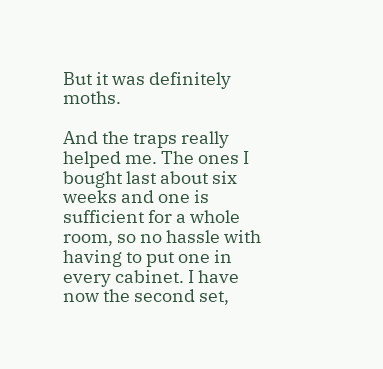But it was definitely moths.

And the traps really helped me. The ones I bought last about six weeks and one is sufficient for a whole room, so no hassle with having to put one in every cabinet. I have now the second set,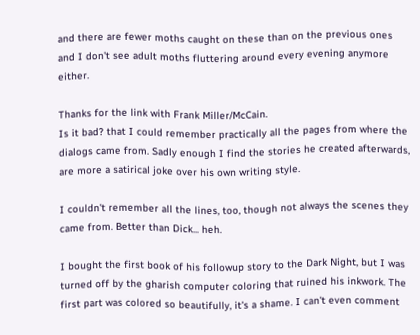and there are fewer moths caught on these than on the previous ones and I don't see adult moths fluttering around every evening anymore either.

Thanks for the link with Frank Miller/McCain.
Is it bad? that I could remember practically all the pages from where the dialogs came from. Sadly enough I find the stories he created afterwards, are more a satirical joke over his own writing style.

I couldn't remember all the lines, too, though not always the scenes they came from. Better than Dick... heh.

I bought the first book of his followup story to the Dark Night, but I was turned off by the gharish computer coloring that ruined his inkwork. The first part was colored so beautifully, it's a shame. I can't even comment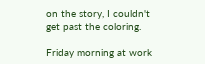on the story, I couldn't get past the coloring.

Friday morning at work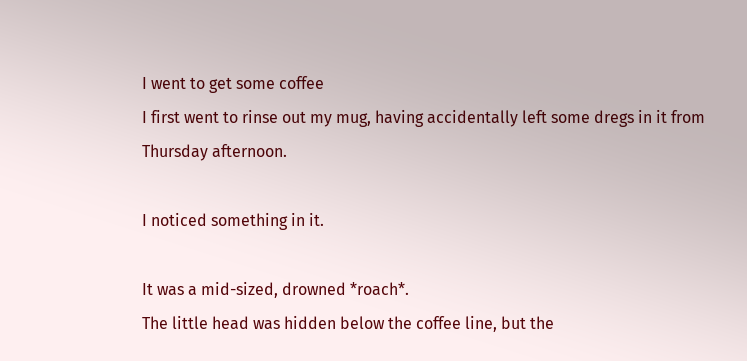I went to get some coffee
I first went to rinse out my mug, having accidentally left some dregs in it from Thursday afternoon.

I noticed something in it.

It was a mid-sized, drowned *roach*.
The little head was hidden below the coffee line, but the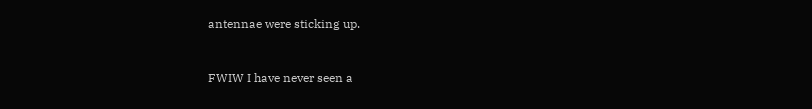antennae were sticking up.


FWIW I have never seen a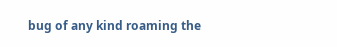bug of any kind roaming the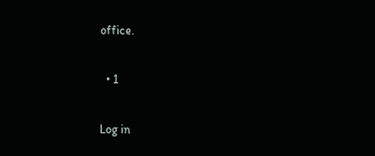office.

  • 1

Log in